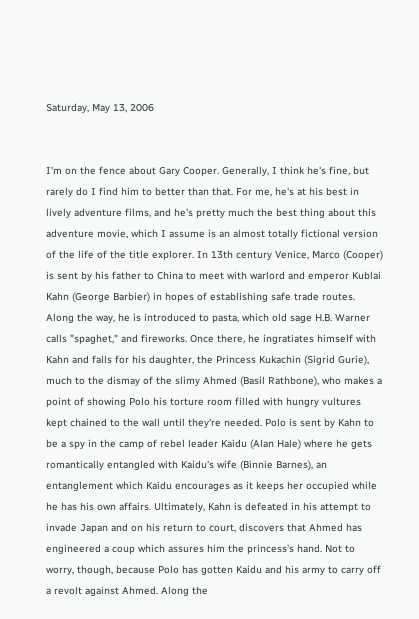Saturday, May 13, 2006


I'm on the fence about Gary Cooper. Generally, I think he's fine, but rarely do I find him to better than that. For me, he's at his best in lively adventure films, and he's pretty much the best thing about this adventure movie, which I assume is an almost totally fictional version of the life of the title explorer. In 13th century Venice, Marco (Cooper) is sent by his father to China to meet with warlord and emperor Kublai Kahn (George Barbier) in hopes of establishing safe trade routes. Along the way, he is introduced to pasta, which old sage H.B. Warner calls "spaghet," and fireworks. Once there, he ingratiates himself with Kahn and falls for his daughter, the Princess Kukachin (Sigrid Gurie), much to the dismay of the slimy Ahmed (Basil Rathbone), who makes a point of showing Polo his torture room filled with hungry vultures kept chained to the wall until they're needed. Polo is sent by Kahn to be a spy in the camp of rebel leader Kaidu (Alan Hale) where he gets romantically entangled with Kaidu's wife (Binnie Barnes), an entanglement which Kaidu encourages as it keeps her occupied while he has his own affairs. Ultimately, Kahn is defeated in his attempt to invade Japan and on his return to court, discovers that Ahmed has engineered a coup which assures him the princess's hand. Not to worry, though, because Polo has gotten Kaidu and his army to carry off a revolt against Ahmed. Along the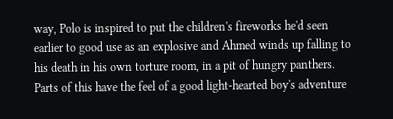way, Polo is inspired to put the children's fireworks he'd seen earlier to good use as an explosive and Ahmed winds up falling to his death in his own torture room, in a pit of hungry panthers. Parts of this have the feel of a good light-hearted boy's adventure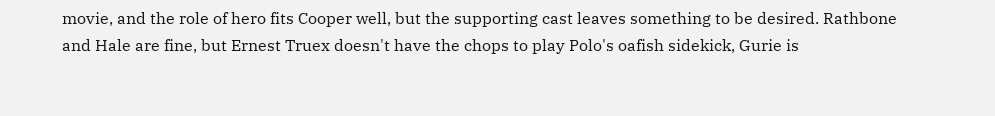movie, and the role of hero fits Cooper well, but the supporting cast leaves something to be desired. Rathbone and Hale are fine, but Ernest Truex doesn't have the chops to play Polo's oafish sidekick, Gurie is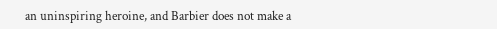an uninspiring heroine, and Barbier does not make a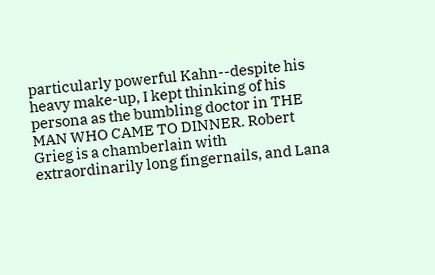particularly powerful Kahn--despite his heavy make-up, I kept thinking of his persona as the bumbling doctor in THE MAN WHO CAME TO DINNER. Robert Grieg is a chamberlain with extraordinarily long fingernails, and Lana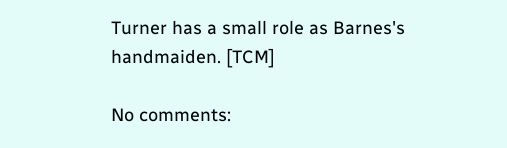Turner has a small role as Barnes's handmaiden. [TCM]

No comments: